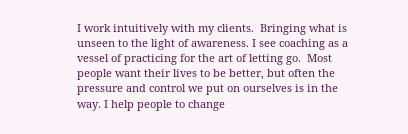I work intuitively with my clients.  Bringing what is unseen to the light of awareness. I see coaching as a vessel of practicing for the art of letting go.  Most people want their lives to be better, but often the pressure and control we put on ourselves is in the way. I help people to change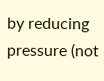by reducing pressure (not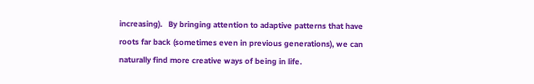increasing).   By bringing attention to adaptive patterns that have roots far back (sometimes even in previous generations), we can naturally find more creative ways of being in life.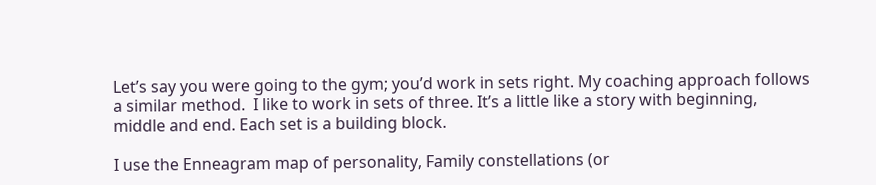Let’s say you were going to the gym; you’d work in sets right. My coaching approach follows a similar method.  I like to work in sets of three. It’s a little like a story with beginning, middle and end. Each set is a building block.

I use the Enneagram map of personality, Family constellations (or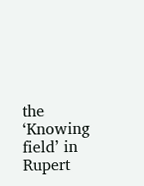the ‘Knowing field’ in Rupert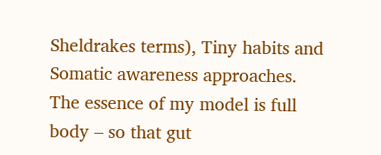Sheldrakes terms), Tiny habits and Somatic awareness approaches. The essence of my model is full body – so that gut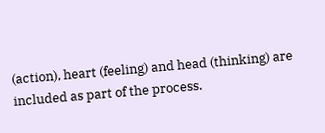(action), heart (feeling) and head (thinking) are included as part of the process.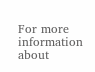For more information about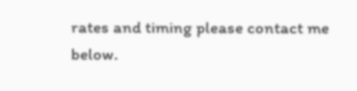rates and timing please contact me below.